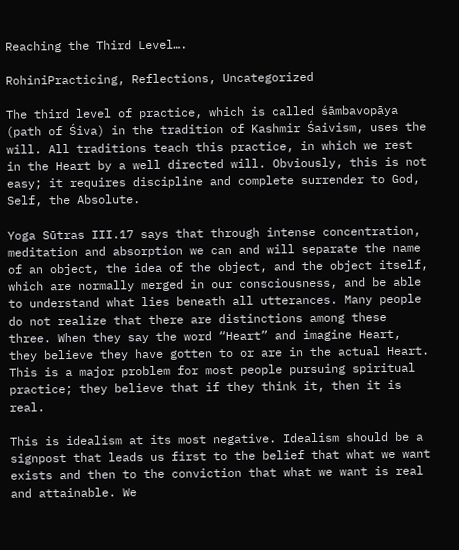Reaching the Third Level….

RohiniPracticing, Reflections, Uncategorized

The third level of practice, which is called śāmbavopāya (path of Śiva) in the tradition of Kashmir Śaivism, uses the will. All traditions teach this practice, in which we rest in the Heart by a well directed will. Obviously, this is not easy; it requires discipline and complete surrender to God, Self, the Absolute.

Yoga Sūtras III.17 says that through intense concentration, meditation and absorption we can and will separate the name of an object, the idea of the object, and the object itself, which are normally merged in our consciousness, and be able to understand what lies beneath all utterances. Many people do not realize that there are distinctions among these three. When they say the word “Heart” and imagine Heart, they believe they have gotten to or are in the actual Heart. This is a major problem for most people pursuing spiritual practice; they believe that if they think it, then it is real.

This is idealism at its most negative. Idealism should be a signpost that leads us first to the belief that what we want exists and then to the conviction that what we want is real and attainable. We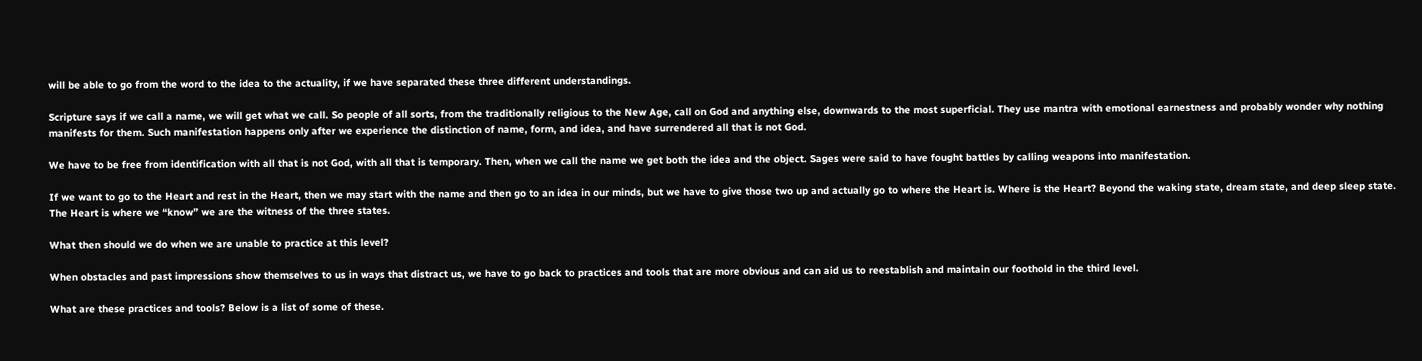will be able to go from the word to the idea to the actuality, if we have separated these three different understandings.

Scripture says if we call a name, we will get what we call. So people of all sorts, from the traditionally religious to the New Age, call on God and anything else, downwards to the most superficial. They use mantra with emotional earnestness and probably wonder why nothing manifests for them. Such manifestation happens only after we experience the distinction of name, form, and idea, and have surrendered all that is not God.

We have to be free from identification with all that is not God, with all that is temporary. Then, when we call the name we get both the idea and the object. Sages were said to have fought battles by calling weapons into manifestation.

If we want to go to the Heart and rest in the Heart, then we may start with the name and then go to an idea in our minds, but we have to give those two up and actually go to where the Heart is. Where is the Heart? Beyond the waking state, dream state, and deep sleep state. The Heart is where we “know” we are the witness of the three states.

What then should we do when we are unable to practice at this level?

When obstacles and past impressions show themselves to us in ways that distract us, we have to go back to practices and tools that are more obvious and can aid us to reestablish and maintain our foothold in the third level.

What are these practices and tools? Below is a list of some of these.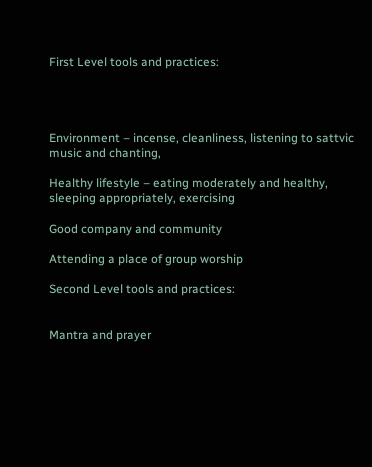First Level tools and practices:




Environment – incense, cleanliness, listening to sattvic music and chanting,

Healthy lifestyle – eating moderately and healthy, sleeping appropriately, exercising

Good company and community

Attending a place of group worship

Second Level tools and practices:


Mantra and prayer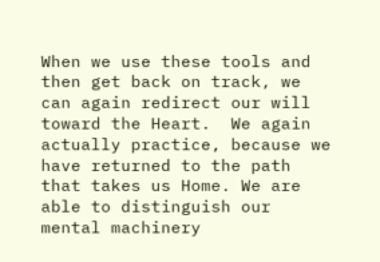When we use these tools and then get back on track, we can again redirect our will toward the Heart.  We again actually practice, because we have returned to the path that takes us Home. We are able to distinguish our mental machinery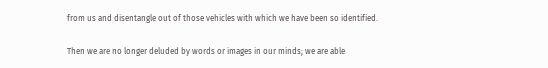from us and disentangle out of those vehicles with which we have been so identified.

Then we are no longer deluded by words or images in our minds; we are able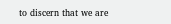to discern that we are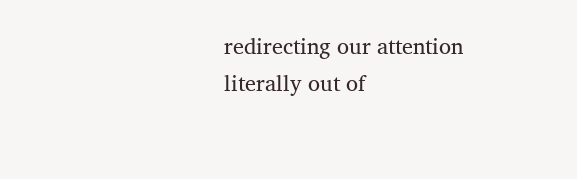redirecting our attention literally out of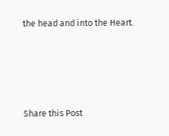the head and into the Heart.




Share this Post